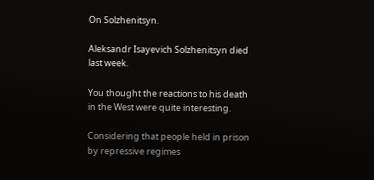On Solzhenitsyn.

Aleksandr Isayevich Solzhenitsyn died last week.

You thought the reactions to his death in the West were quite interesting.

Considering that people held in prison by repressive regimes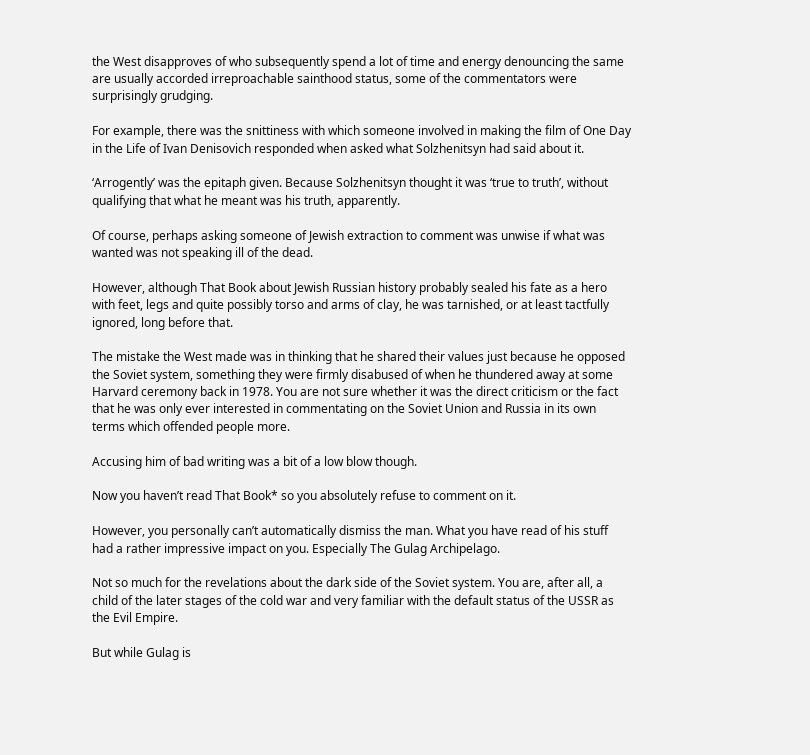the West disapproves of who subsequently spend a lot of time and energy denouncing the same are usually accorded irreproachable sainthood status, some of the commentators were surprisingly grudging.

For example, there was the snittiness with which someone involved in making the film of One Day in the Life of Ivan Denisovich responded when asked what Solzhenitsyn had said about it.

‘Arrogently’ was the epitaph given. Because Solzhenitsyn thought it was ‘true to truth’, without qualifying that what he meant was his truth, apparently.

Of course, perhaps asking someone of Jewish extraction to comment was unwise if what was wanted was not speaking ill of the dead.

However, although That Book about Jewish Russian history probably sealed his fate as a hero with feet, legs and quite possibly torso and arms of clay, he was tarnished, or at least tactfully ignored, long before that.

The mistake the West made was in thinking that he shared their values just because he opposed the Soviet system, something they were firmly disabused of when he thundered away at some Harvard ceremony back in 1978. You are not sure whether it was the direct criticism or the fact that he was only ever interested in commentating on the Soviet Union and Russia in its own terms which offended people more.

Accusing him of bad writing was a bit of a low blow though.

Now you haven’t read That Book* so you absolutely refuse to comment on it.

However, you personally can’t automatically dismiss the man. What you have read of his stuff had a rather impressive impact on you. Especially The Gulag Archipelago.

Not so much for the revelations about the dark side of the Soviet system. You are, after all, a child of the later stages of the cold war and very familiar with the default status of the USSR as the Evil Empire.

But while Gulag is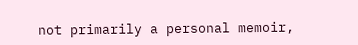not primarily a personal memoir,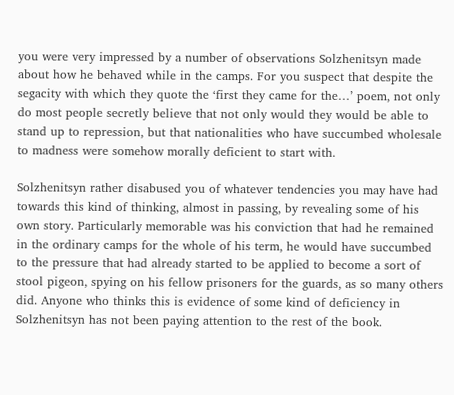you were very impressed by a number of observations Solzhenitsyn made about how he behaved while in the camps. For you suspect that despite the segacity with which they quote the ‘first they came for the…’ poem, not only do most people secretly believe that not only would they would be able to stand up to repression, but that nationalities who have succumbed wholesale to madness were somehow morally deficient to start with.

Solzhenitsyn rather disabused you of whatever tendencies you may have had towards this kind of thinking, almost in passing, by revealing some of his own story. Particularly memorable was his conviction that had he remained in the ordinary camps for the whole of his term, he would have succumbed to the pressure that had already started to be applied to become a sort of stool pigeon, spying on his fellow prisoners for the guards, as so many others did. Anyone who thinks this is evidence of some kind of deficiency in Solzhenitsyn has not been paying attention to the rest of the book.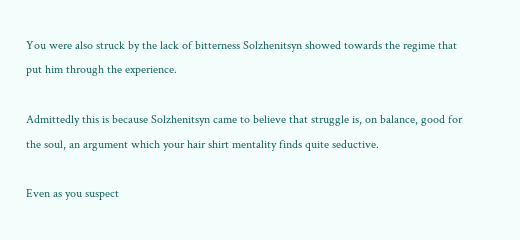You were also struck by the lack of bitterness Solzhenitsyn showed towards the regime that put him through the experience.

Admittedly this is because Solzhenitsyn came to believe that struggle is, on balance, good for the soul, an argument which your hair shirt mentality finds quite seductive.

Even as you suspect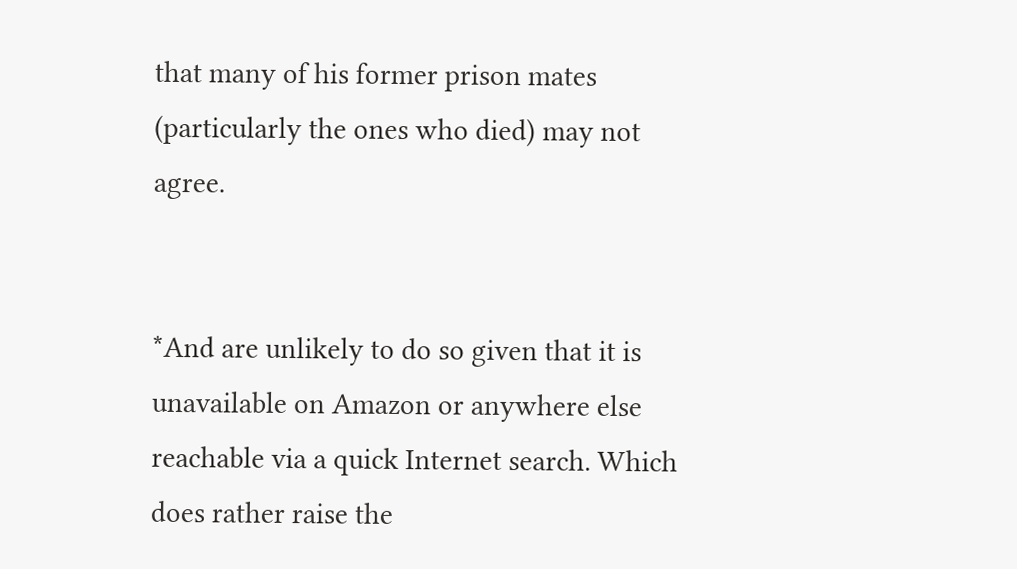that many of his former prison mates (particularly the ones who died) may not agree.


*And are unlikely to do so given that it is unavailable on Amazon or anywhere else reachable via a quick Internet search. Which does rather raise the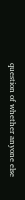question of whether anyone else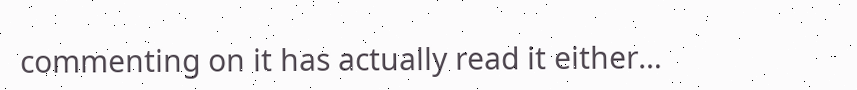commenting on it has actually read it either…